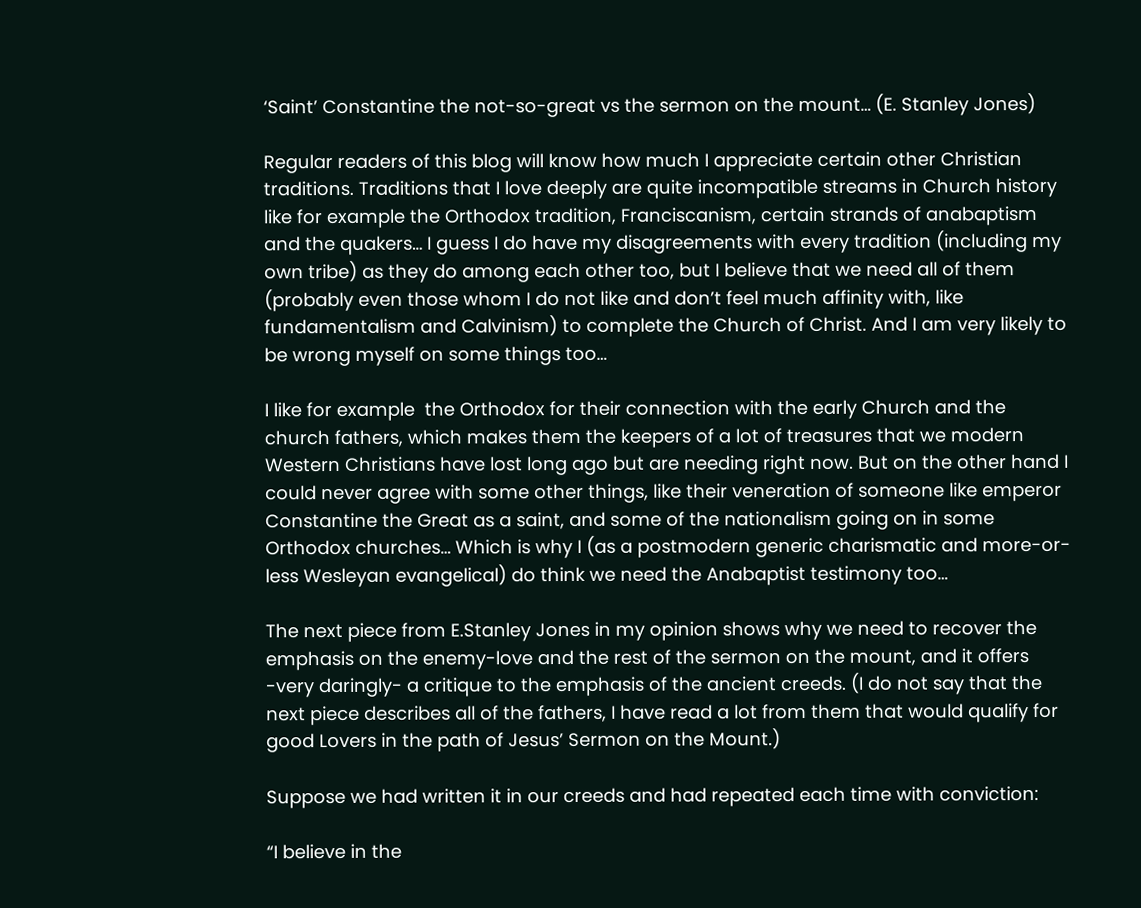‘Saint’ Constantine the not-so-great vs the sermon on the mount… (E. Stanley Jones)

Regular readers of this blog will know how much I appreciate certain other Christian traditions. Traditions that I love deeply are quite incompatible streams in Church history like for example the Orthodox tradition, Franciscanism, certain strands of anabaptism and the quakers… I guess I do have my disagreements with every tradition (including my own tribe) as they do among each other too, but I believe that we need all of them (probably even those whom I do not like and don’t feel much affinity with, like fundamentalism and Calvinism) to complete the Church of Christ. And I am very likely to be wrong myself on some things too…

I like for example  the Orthodox for their connection with the early Church and the church fathers, which makes them the keepers of a lot of treasures that we modern Western Christians have lost long ago but are needing right now. But on the other hand I could never agree with some other things, like their veneration of someone like emperor Constantine the Great as a saint, and some of the nationalism going on in some Orthodox churches… Which is why I (as a postmodern generic charismatic and more-or-less Wesleyan evangelical) do think we need the Anabaptist testimony too…

The next piece from E.Stanley Jones in my opinion shows why we need to recover the emphasis on the enemy-love and the rest of the sermon on the mount, and it offers -very daringly- a critique to the emphasis of the ancient creeds. (I do not say that the next piece describes all of the fathers, I have read a lot from them that would qualify for good Lovers in the path of Jesus’ Sermon on the Mount.)

Suppose we had written it in our creeds and had repeated each time with conviction:

“I believe in the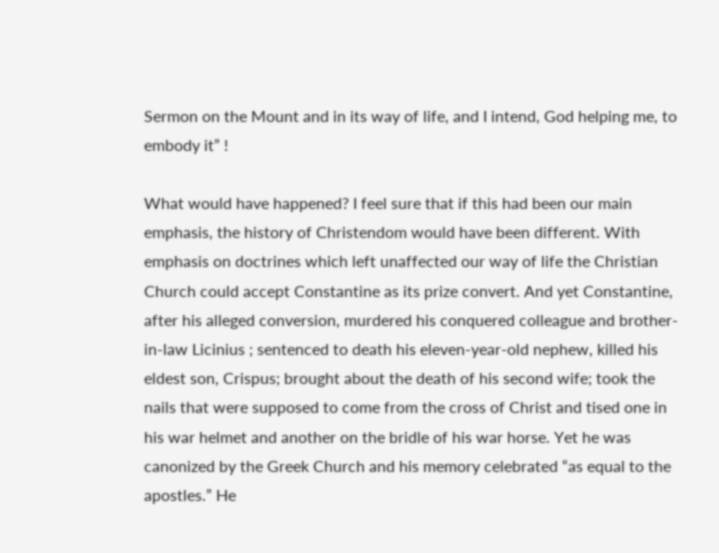Sermon on the Mount and in its way of life, and I intend, God helping me, to embody it” !

What would have happened? I feel sure that if this had been our main emphasis, the history of Christendom would have been different. With emphasis on doctrines which left unaffected our way of life the Christian Church could accept Constantine as its prize convert. And yet Constantine, after his alleged conversion, murdered his conquered colleague and brother-in-law Licinius ; sentenced to death his eleven-year-old nephew, killed his eldest son, Crispus; brought about the death of his second wife; took the nails that were supposed to come from the cross of Christ and tised one in his war helmet and another on the bridle of his war horse. Yet he was canonized by the Greek Church and his memory celebrated “as equal to the apostles.” He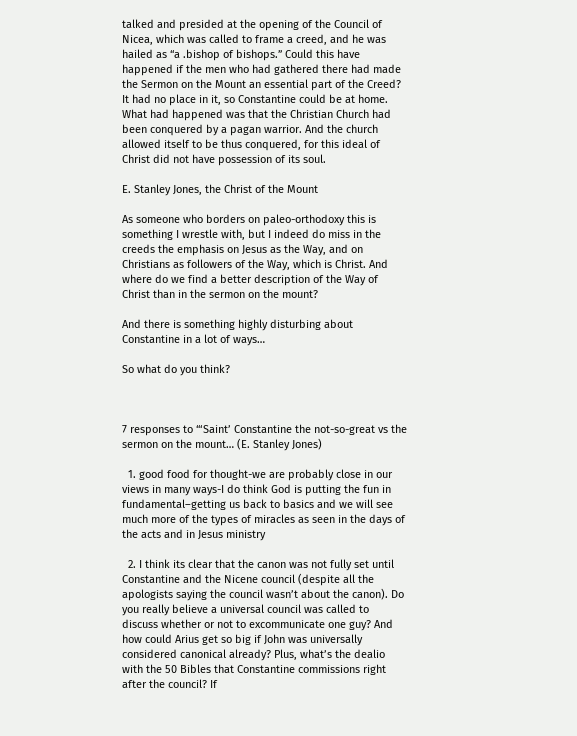talked and presided at the opening of the Council of Nicea, which was called to frame a creed, and he was hailed as “a .bishop of bishops.” Could this have happened if the men who had gathered there had made the Sermon on the Mount an essential part of the Creed? It had no place in it, so Constantine could be at home. What had happened was that the Christian Church had been conquered by a pagan warrior. And the church allowed itself to be thus conquered, for this ideal of Christ did not have possession of its soul.

E. Stanley Jones, the Christ of the Mount

As someone who borders on paleo-orthodoxy this is something I wrestle with, but I indeed do miss in the creeds the emphasis on Jesus as the Way, and on Christians as followers of the Way, which is Christ. And where do we find a better description of the Way of Christ than in the sermon on the mount?

And there is something highly disturbing about Constantine in a lot of ways…

So what do you think?



7 responses to “‘Saint’ Constantine the not-so-great vs the sermon on the mount… (E. Stanley Jones)

  1. good food for thought-we are probably close in our views in many ways-I do think God is putting the fun in fundamental–getting us back to basics and we will see much more of the types of miracles as seen in the days of the acts and in Jesus ministry

  2. I think its clear that the canon was not fully set until Constantine and the Nicene council (despite all the apologists saying the council wasn’t about the canon). Do you really believe a universal council was called to discuss whether or not to excommunicate one guy? And how could Arius get so big if John was universally considered canonical already? Plus, what’s the dealio with the 50 Bibles that Constantine commissions right after the council? If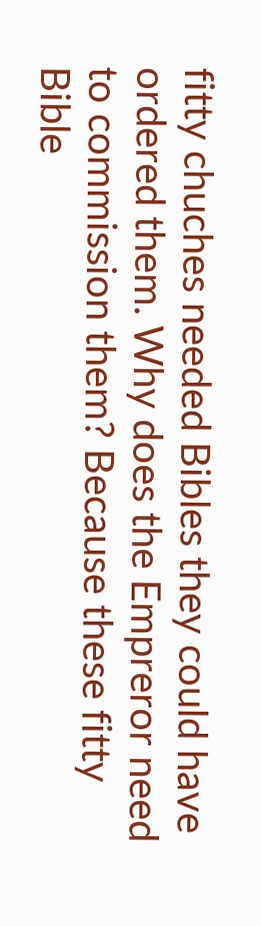fitty chuches needed Bibles they could have ordered them. Why does the Empreror need to commission them? Because these fitty Bible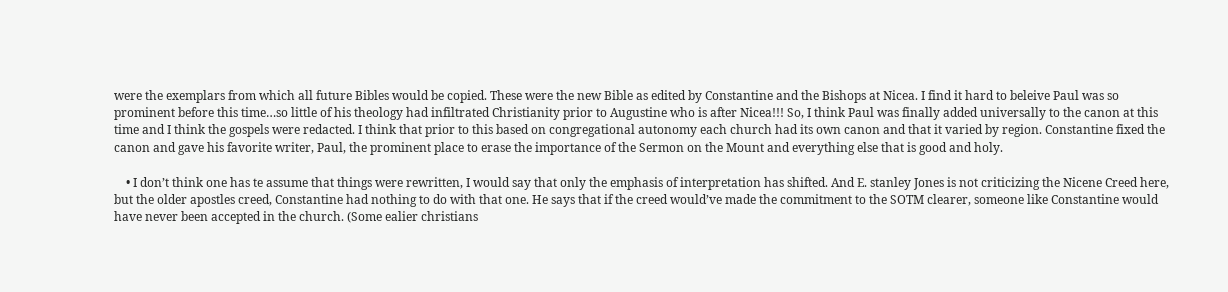were the exemplars from which all future Bibles would be copied. These were the new Bible as edited by Constantine and the Bishops at Nicea. I find it hard to beleive Paul was so prominent before this time…so little of his theology had infiltrated Christianity prior to Augustine who is after Nicea!!! So, I think Paul was finally added universally to the canon at this time and I think the gospels were redacted. I think that prior to this based on congregational autonomy each church had its own canon and that it varied by region. Constantine fixed the canon and gave his favorite writer, Paul, the prominent place to erase the importance of the Sermon on the Mount and everything else that is good and holy.

    • I don’t think one has te assume that things were rewritten, I would say that only the emphasis of interpretation has shifted. And E. stanley Jones is not criticizing the Nicene Creed here, but the older apostles creed, Constantine had nothing to do with that one. He says that if the creed would’ve made the commitment to the SOTM clearer, someone like Constantine would have never been accepted in the church. (Some ealier christians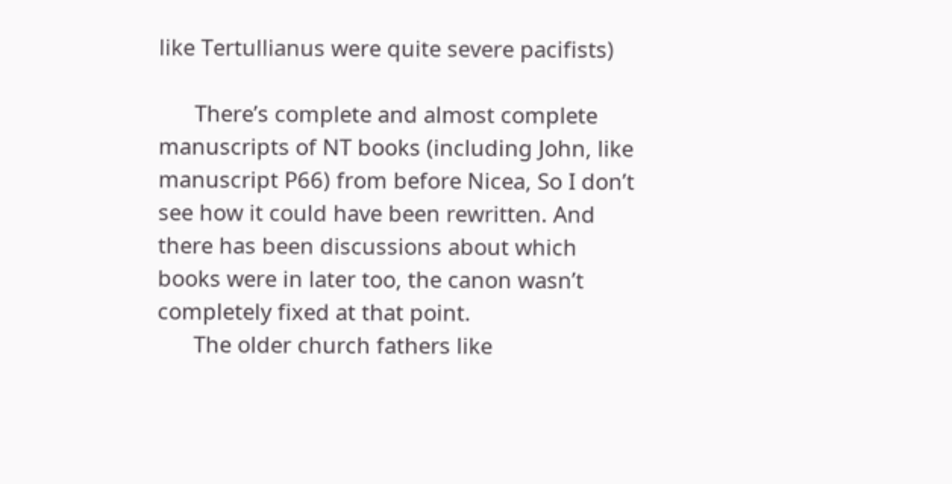like Tertullianus were quite severe pacifists)

      There’s complete and almost complete manuscripts of NT books (including John, like manuscript P66) from before Nicea, So I don’t see how it could have been rewritten. And there has been discussions about which books were in later too, the canon wasn’t completely fixed at that point.
      The older church fathers like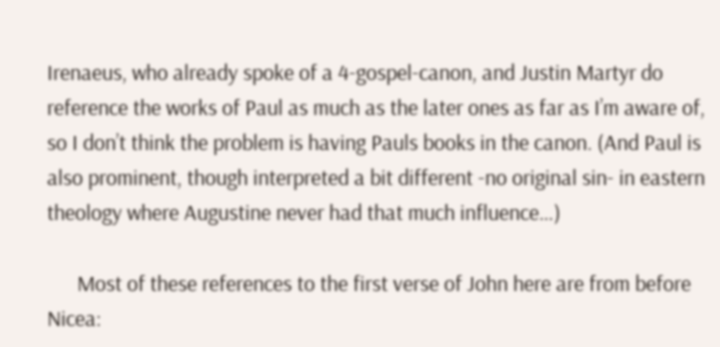Irenaeus, who already spoke of a 4-gospel-canon, and Justin Martyr do reference the works of Paul as much as the later ones as far as I’m aware of, so I don’t think the problem is having Pauls books in the canon. (And Paul is also prominent, though interpreted a bit different -no original sin- in eastern theology where Augustine never had that much influence…)

      Most of these references to the first verse of John here are from before Nicea: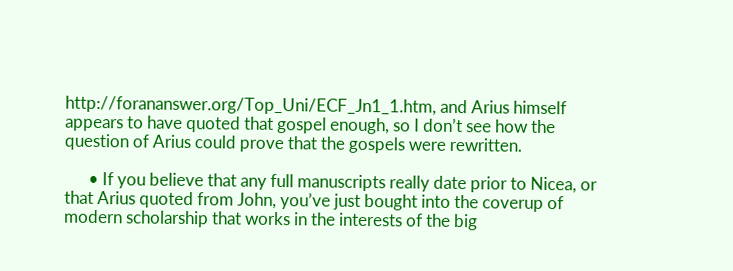http://forananswer.org/Top_Uni/ECF_Jn1_1.htm, and Arius himself appears to have quoted that gospel enough, so I don’t see how the question of Arius could prove that the gospels were rewritten.

      • If you believe that any full manuscripts really date prior to Nicea, or that Arius quoted from John, you’ve just bought into the coverup of modern scholarship that works in the interests of the big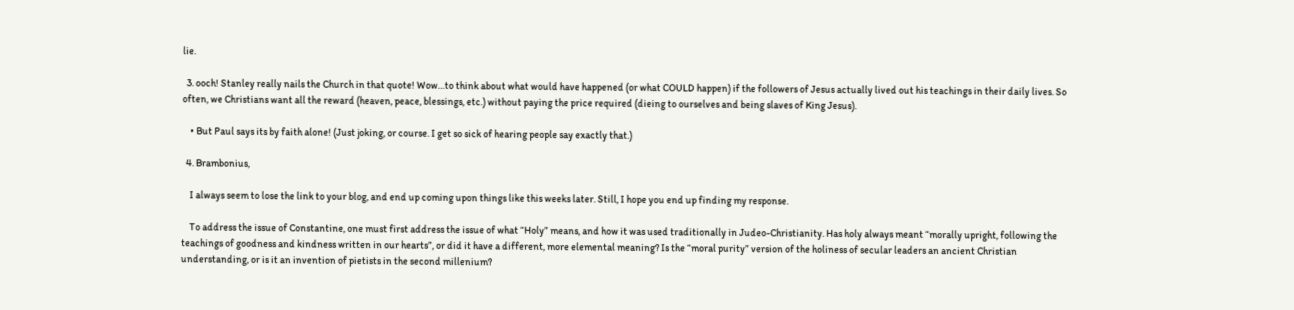lie.

  3. ooch! Stanley really nails the Church in that quote! Wow…to think about what would have happened (or what COULD happen) if the followers of Jesus actually lived out his teachings in their daily lives. So often, we Christians want all the reward (heaven, peace, blessings, etc.) without paying the price required (dieing to ourselves and being slaves of King Jesus).

    • But Paul says its by faith alone! (Just joking, or course. I get so sick of hearing people say exactly that.)

  4. Brambonius,

    I always seem to lose the link to your blog, and end up coming upon things like this weeks later. Still, I hope you end up finding my response.

    To address the issue of Constantine, one must first address the issue of what “Holy” means, and how it was used traditionally in Judeo-Christianity. Has holy always meant “morally upright, following the teachings of goodness and kindness written in our hearts”, or did it have a different, more elemental meaning? Is the “moral purity” version of the holiness of secular leaders an ancient Christian understanding, or is it an invention of pietists in the second millenium?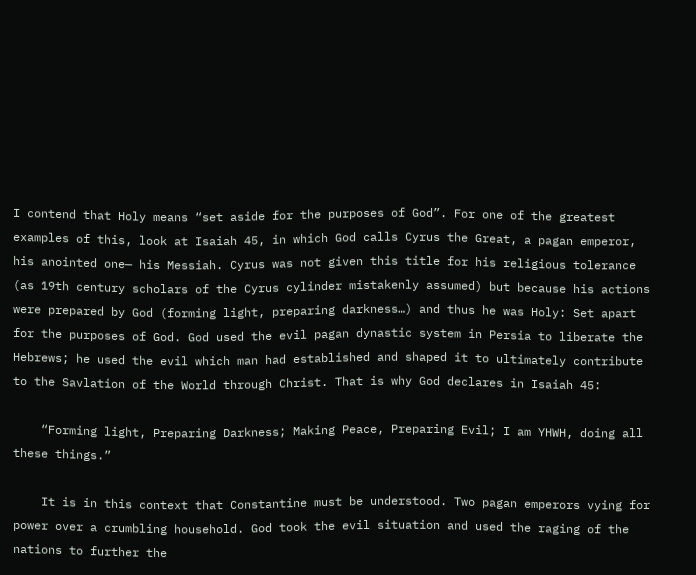I contend that Holy means “set aside for the purposes of God”. For one of the greatest examples of this, look at Isaiah 45, in which God calls Cyrus the Great, a pagan emperor, his anointed one— his Messiah. Cyrus was not given this title for his religious tolerance (as 19th century scholars of the Cyrus cylinder mistakenly assumed) but because his actions were prepared by God (forming light, preparing darkness…) and thus he was Holy: Set apart for the purposes of God. God used the evil pagan dynastic system in Persia to liberate the Hebrews; he used the evil which man had established and shaped it to ultimately contribute to the Savlation of the World through Christ. That is why God declares in Isaiah 45:

    “Forming light, Preparing Darkness; Making Peace, Preparing Evil; I am YHWH, doing all these things.”

    It is in this context that Constantine must be understood. Two pagan emperors vying for power over a crumbling household. God took the evil situation and used the raging of the nations to further the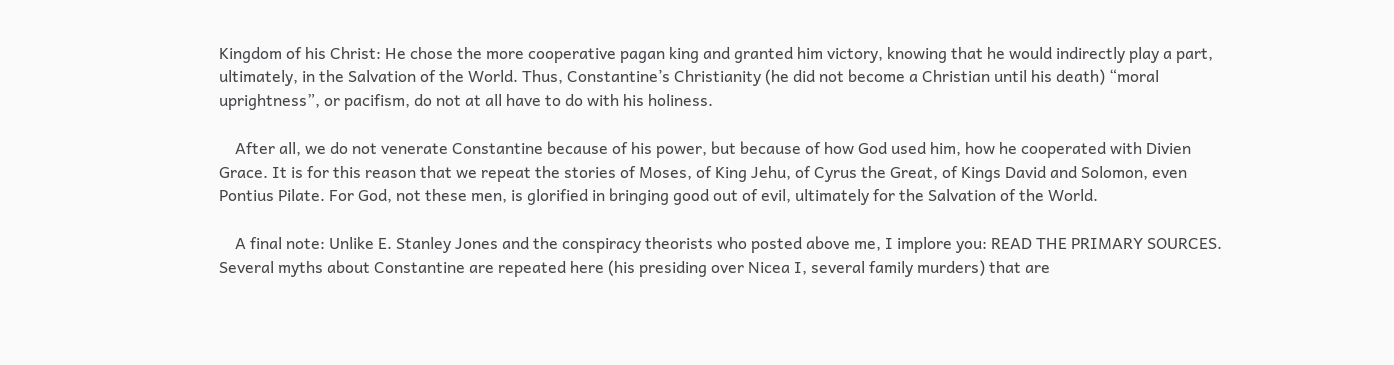Kingdom of his Christ: He chose the more cooperative pagan king and granted him victory, knowing that he would indirectly play a part, ultimately, in the Salvation of the World. Thus, Constantine’s Christianity (he did not become a Christian until his death) “moral uprightness”, or pacifism, do not at all have to do with his holiness.

    After all, we do not venerate Constantine because of his power, but because of how God used him, how he cooperated with Divien Grace. It is for this reason that we repeat the stories of Moses, of King Jehu, of Cyrus the Great, of Kings David and Solomon, even Pontius Pilate. For God, not these men, is glorified in bringing good out of evil, ultimately for the Salvation of the World.

    A final note: Unlike E. Stanley Jones and the conspiracy theorists who posted above me, I implore you: READ THE PRIMARY SOURCES. Several myths about Constantine are repeated here (his presiding over Nicea I, several family murders) that are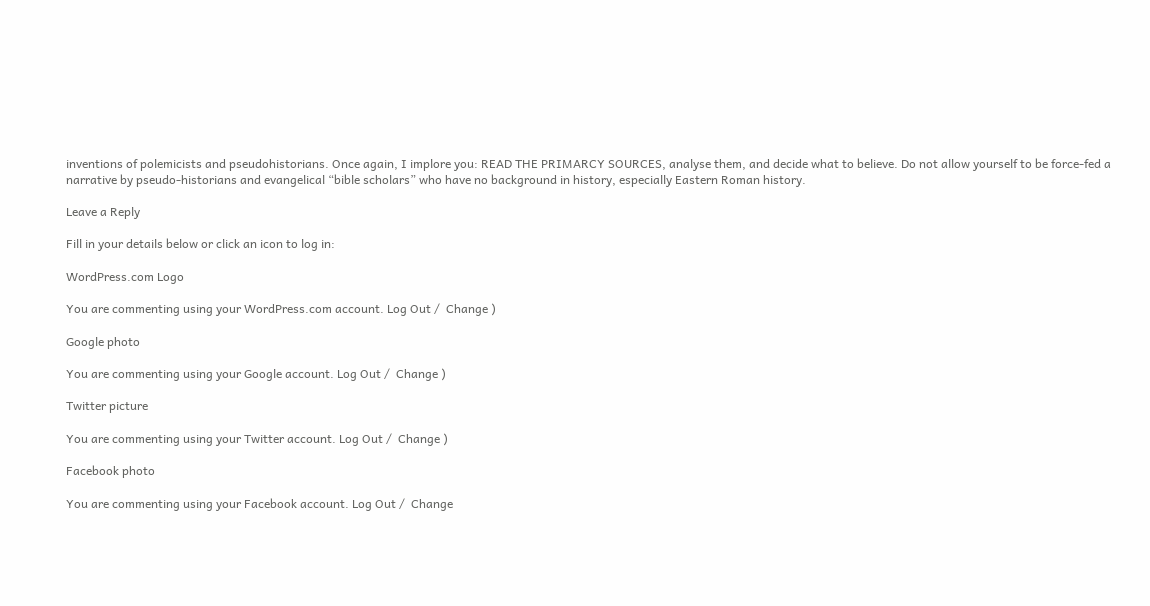inventions of polemicists and pseudohistorians. Once again, I implore you: READ THE PRIMARCY SOURCES, analyse them, and decide what to believe. Do not allow yourself to be force-fed a narrative by pseudo-historians and evangelical “bible scholars” who have no background in history, especially Eastern Roman history.

Leave a Reply

Fill in your details below or click an icon to log in:

WordPress.com Logo

You are commenting using your WordPress.com account. Log Out /  Change )

Google photo

You are commenting using your Google account. Log Out /  Change )

Twitter picture

You are commenting using your Twitter account. Log Out /  Change )

Facebook photo

You are commenting using your Facebook account. Log Out /  Change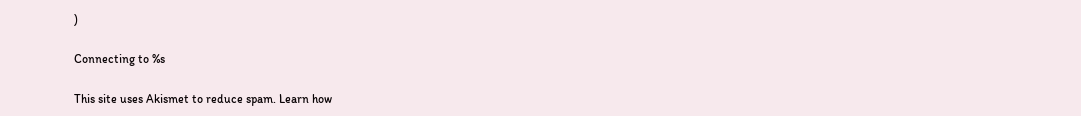)

Connecting to %s

This site uses Akismet to reduce spam. Learn how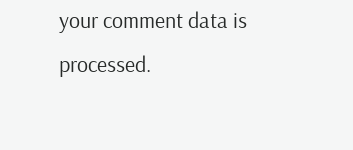your comment data is processed.